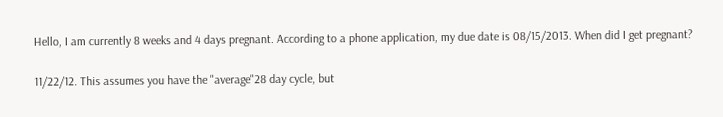Hello, I am currently 8 weeks and 4 days pregnant. According to a phone application, my due date is 08/15/2013. When did I get pregnant?

11/22/12. This assumes you have the "average"28 day cycle, but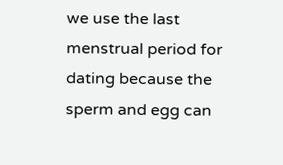we use the last menstrual period for dating because the sperm and egg can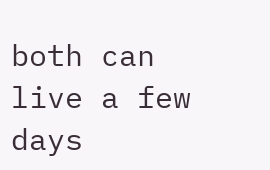both can live a few days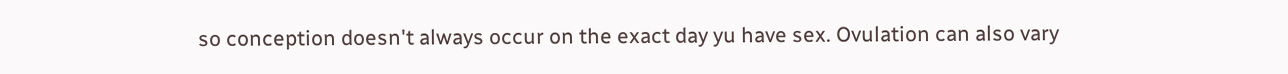so conception doesn't always occur on the exact day yu have sex. Ovulation can also vary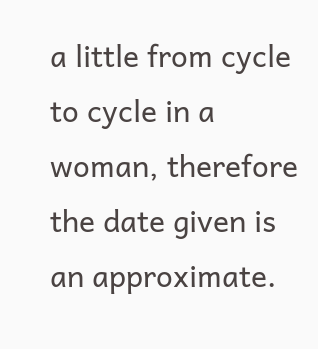a little from cycle to cycle in a woman, therefore the date given is an approximate.